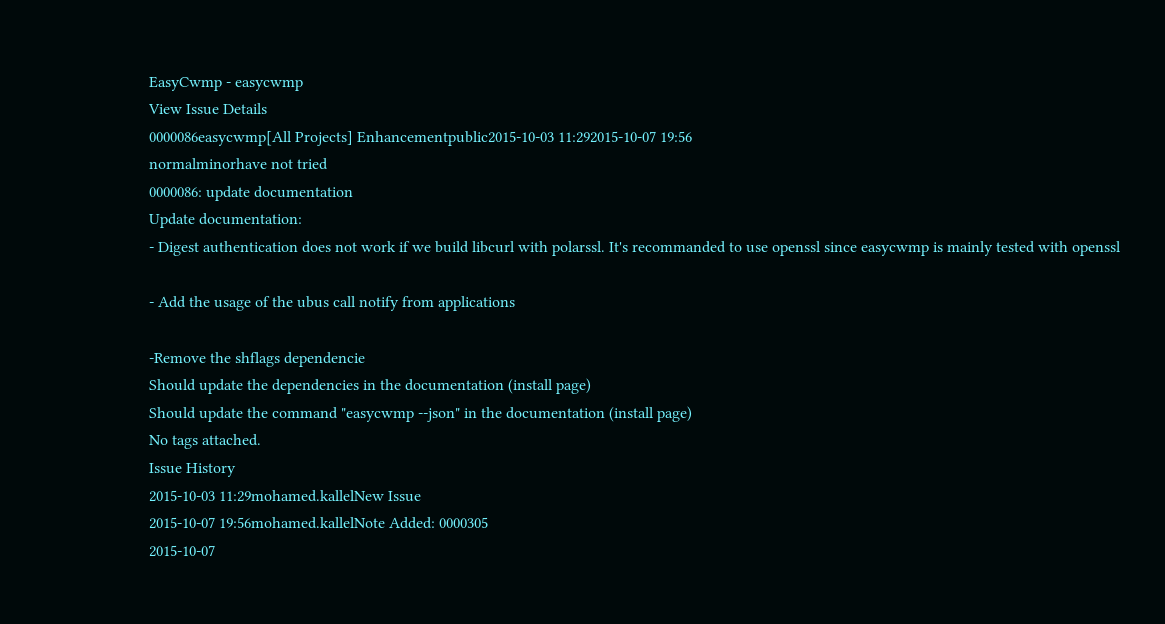EasyCwmp - easycwmp
View Issue Details
0000086easycwmp[All Projects] Enhancementpublic2015-10-03 11:292015-10-07 19:56
normalminorhave not tried
0000086: update documentation
Update documentation:
- Digest authentication does not work if we build libcurl with polarssl. It's recommanded to use openssl since easycwmp is mainly tested with openssl

- Add the usage of the ubus call notify from applications

-Remove the shflags dependencie
Should update the dependencies in the documentation (install page)
Should update the command "easycwmp --json" in the documentation (install page)
No tags attached.
Issue History
2015-10-03 11:29mohamed.kallelNew Issue
2015-10-07 19:56mohamed.kallelNote Added: 0000305
2015-10-07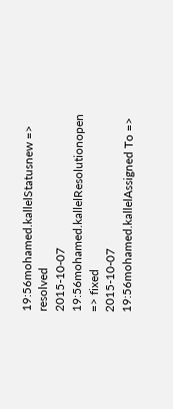19:56mohamed.kallelStatusnew => resolved
2015-10-07 19:56mohamed.kallelResolutionopen => fixed
2015-10-07 19:56mohamed.kallelAssigned To =>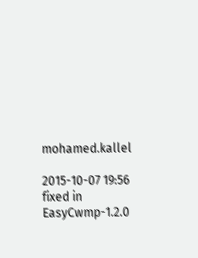mohamed.kallel

2015-10-07 19:56
fixed in EasyCwmp-1.2.0